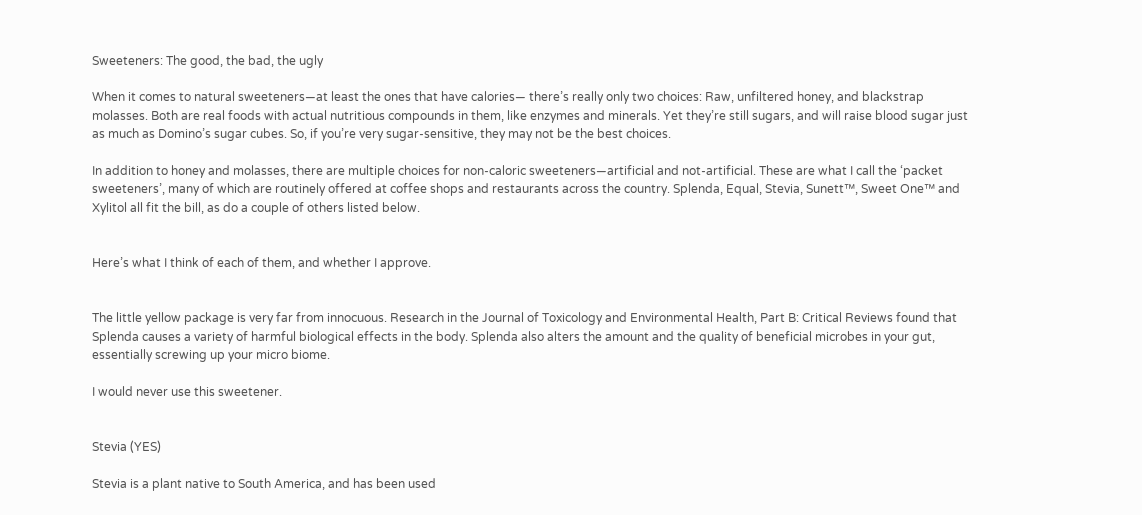Sweeteners: The good, the bad, the ugly

When it comes to natural sweeteners—at least the ones that have calories— there’s really only two choices: Raw, unfiltered honey, and blackstrap molasses. Both are real foods with actual nutritious compounds in them, like enzymes and minerals. Yet they’re still sugars, and will raise blood sugar just as much as Domino’s sugar cubes. So, if you’re very sugar-sensitive, they may not be the best choices.

In addition to honey and molasses, there are multiple choices for non-caloric sweeteners—artificial and not-artificial. These are what I call the ‘packet sweeteners’, many of which are routinely offered at coffee shops and restaurants across the country. Splenda, Equal, Stevia, Sunett™, Sweet One™ and Xylitol all fit the bill, as do a couple of others listed below.


Here’s what I think of each of them, and whether I approve.


The little yellow package is very far from innocuous. Research in the Journal of Toxicology and Environmental Health, Part B: Critical Reviews found that Splenda causes a variety of harmful biological effects in the body. Splenda also alters the amount and the quality of beneficial microbes in your gut, essentially screwing up your micro biome.

I would never use this sweetener.


Stevia (YES)

Stevia is a plant native to South America, and has been used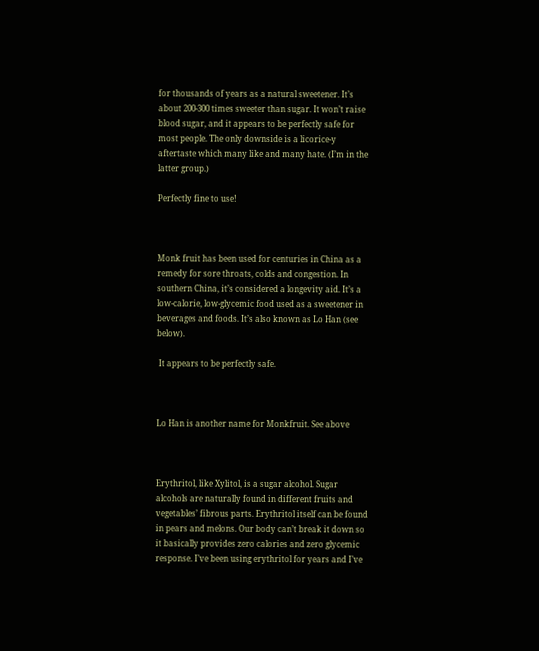for thousands of years as a natural sweetener. It’s about 200-300 times sweeter than sugar. It won’t raise blood sugar, and it appears to be perfectly safe for most people. The only downside is a licorice-y aftertaste which many like and many hate. (I’m in the latter group.)

Perfectly fine to use!



Monk fruit has been used for centuries in China as a remedy for sore throats, colds and congestion. In southern China, it’s considered a longevity aid. It’s a low-calorie, low-glycemic food used as a sweetener in beverages and foods. It’s also known as Lo Han (see below).

 It appears to be perfectly safe.



Lo Han is another name for Monkfruit. See above



Erythritol, like Xylitol, is a sugar alcohol. Sugar alcohols are naturally found in different fruits and vegetables’ fibrous parts. Erythritol itself can be found in pears and melons. Our body can’t break it down so it basically provides zero calories and zero glycemic response. I’ve been using erythritol for years and I’ve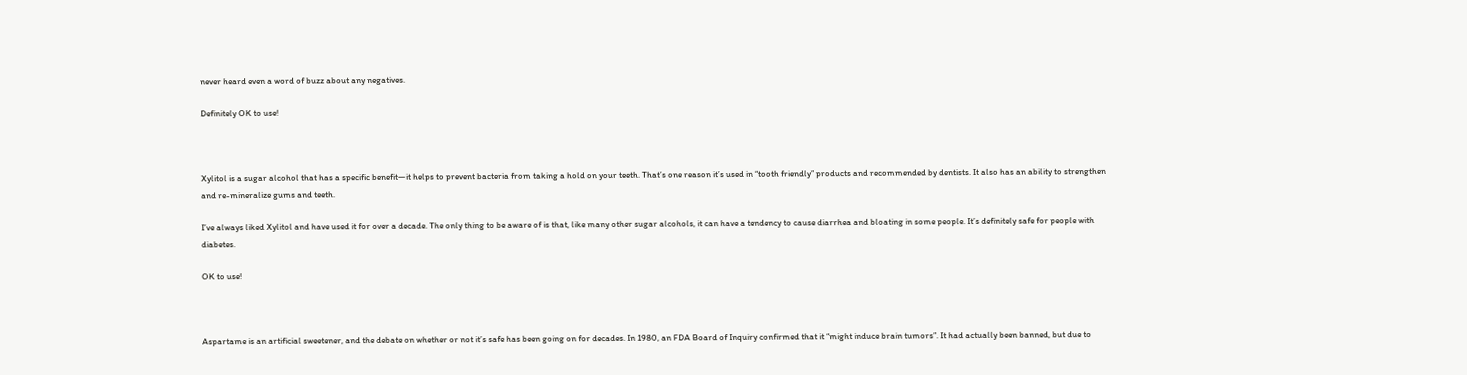never heard even a word of buzz about any negatives.

Definitely OK to use!



Xylitol is a sugar alcohol that has a specific benefit—it helps to prevent bacteria from taking a hold on your teeth. That’s one reason it’s used in “tooth friendly” products and recommended by dentists. It also has an ability to strengthen and re-mineralize gums and teeth.

I’ve always liked Xylitol and have used it for over a decade. The only thing to be aware of is that, like many other sugar alcohols, it can have a tendency to cause diarrhea and bloating in some people. It’s definitely safe for people with diabetes.

OK to use!



Aspartame is an artificial sweetener, and the debate on whether or not it’s safe has been going on for decades. In 1980, an FDA Board of Inquiry confirmed that it “might induce brain tumors”. It had actually been banned, but due to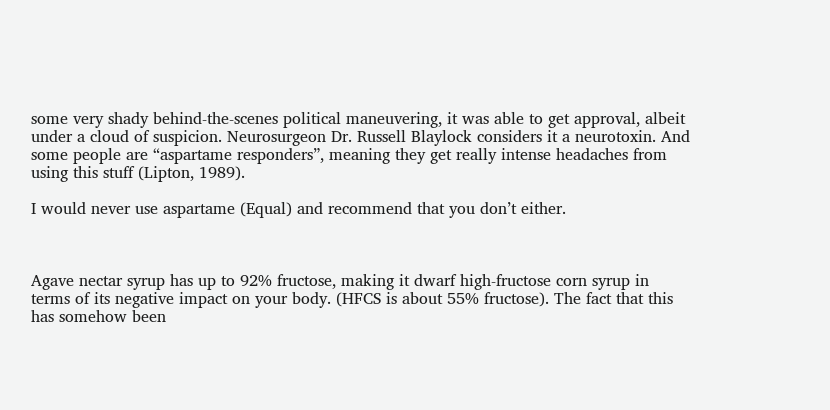some very shady behind-the-scenes political maneuvering, it was able to get approval, albeit under a cloud of suspicion. Neurosurgeon Dr. Russell Blaylock considers it a neurotoxin. And some people are “aspartame responders”, meaning they get really intense headaches from using this stuff (Lipton, 1989).

I would never use aspartame (Equal) and recommend that you don’t either.



Agave nectar syrup has up to 92% fructose, making it dwarf high-fructose corn syrup in terms of its negative impact on your body. (HFCS is about 55% fructose). The fact that this has somehow been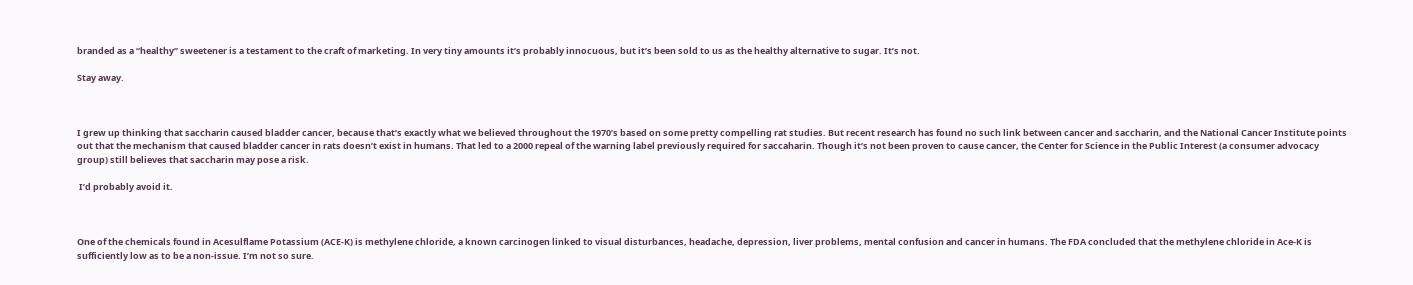branded as a “healthy” sweetener is a testament to the craft of marketing. In very tiny amounts it’s probably innocuous, but it’s been sold to us as the healthy alternative to sugar. It’s not.

Stay away.



I grew up thinking that saccharin caused bladder cancer, because that’s exactly what we believed throughout the 1970’s based on some pretty compelling rat studies. But recent research has found no such link between cancer and saccharin, and the National Cancer Institute points out that the mechanism that caused bladder cancer in rats doesn’t exist in humans. That led to a 2000 repeal of the warning label previously required for saccaharin. Though it’s not been proven to cause cancer, the Center for Science in the Public Interest (a consumer advocacy group) still believes that saccharin may pose a risk.

 I’d probably avoid it.



One of the chemicals found in Acesulflame Potassium (ACE-K) is methylene chloride, a known carcinogen linked to visual disturbances, headache, depression, liver problems, mental confusion and cancer in humans. The FDA concluded that the methylene chloride in Ace-K is sufficiently low as to be a non-issue. I’m not so sure.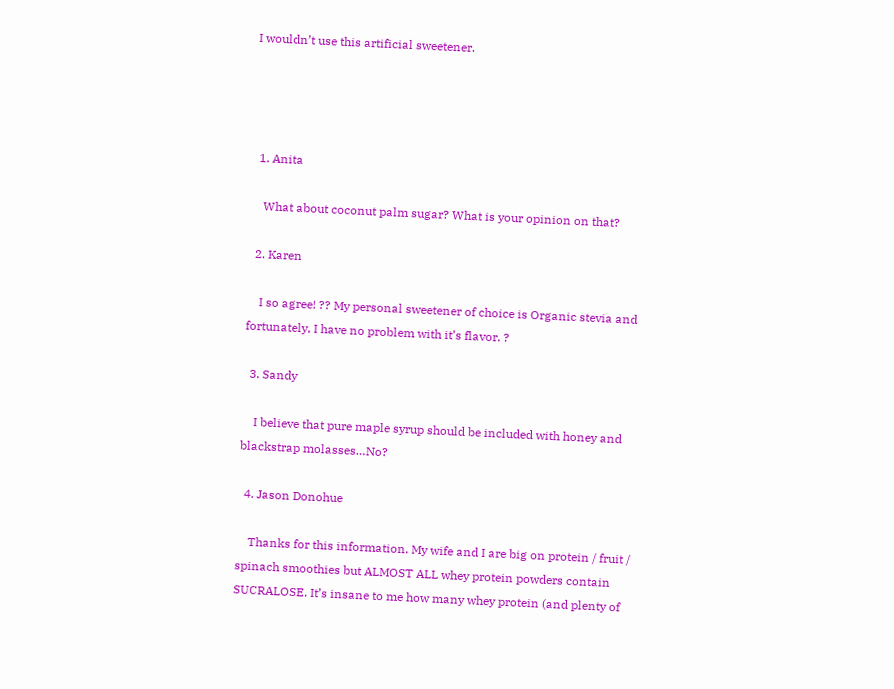I wouldn’t use this artificial sweetener.




  1. Anita

    What about coconut palm sugar? What is your opinion on that?

  2. Karen

    I so agree! ?? My personal sweetener of choice is Organic stevia and fortunately, I have no problem with it’s flavor. ?

  3. Sandy

    I believe that pure maple syrup should be included with honey and blackstrap molasses…No?

  4. Jason Donohue

    Thanks for this information. My wife and I are big on protein / fruit / spinach smoothies but ALMOST ALL whey protein powders contain SUCRALOSE. It’s insane to me how many whey protein (and plenty of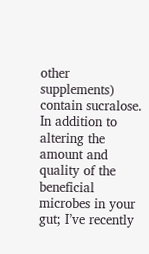other supplements) contain sucralose. In addition to altering the amount and quality of the beneficial microbes in your gut; I’ve recently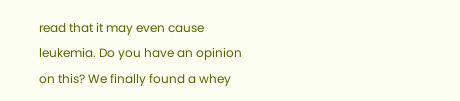read that it may even cause leukemia. Do you have an opinion on this? We finally found a whey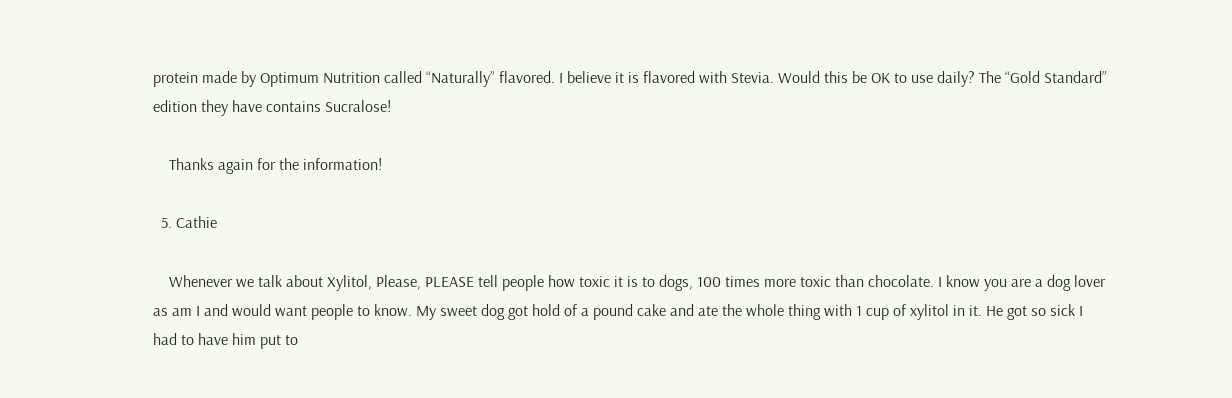protein made by Optimum Nutrition called “Naturally” flavored. I believe it is flavored with Stevia. Would this be OK to use daily? The “Gold Standard” edition they have contains Sucralose!

    Thanks again for the information!

  5. Cathie

    Whenever we talk about Xylitol, Please, PLEASE tell people how toxic it is to dogs, 100 times more toxic than chocolate. I know you are a dog lover as am I and would want people to know. My sweet dog got hold of a pound cake and ate the whole thing with 1 cup of xylitol in it. He got so sick I had to have him put to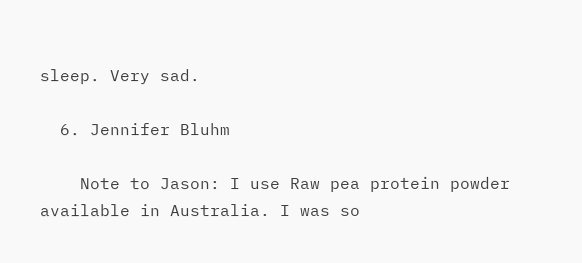sleep. Very sad.

  6. Jennifer Bluhm

    Note to Jason: I use Raw pea protein powder available in Australia. I was so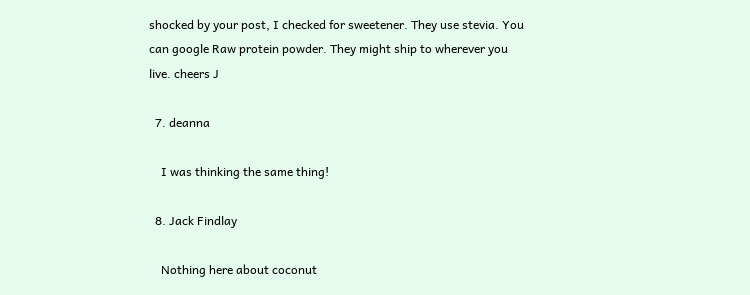shocked by your post, I checked for sweetener. They use stevia. You can google Raw protein powder. They might ship to wherever you live. cheers J

  7. deanna

    I was thinking the same thing!

  8. Jack Findlay

    Nothing here about coconut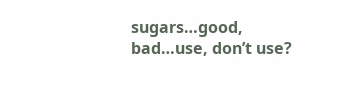sugars…good, bad…use, don’t use?